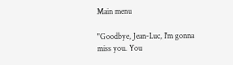Main menu

"Goodbye, Jean-Luc, I'm gonna miss you. You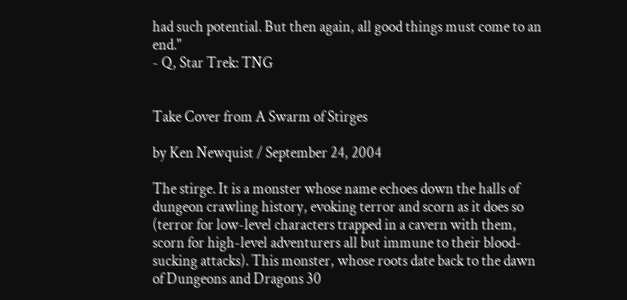had such potential. But then again, all good things must come to an end."
- Q, Star Trek: TNG


Take Cover from A Swarm of Stirges

by Ken Newquist / September 24, 2004

The stirge. It is a monster whose name echoes down the halls of dungeon crawling history, evoking terror and scorn as it does so (terror for low-level characters trapped in a cavern with them, scorn for high-level adventurers all but immune to their blood-sucking attacks). This monster, whose roots date back to the dawn of Dungeons and Dragons 30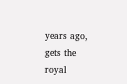years ago, gets the royal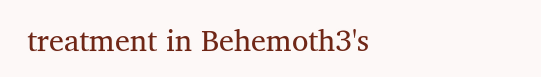treatment in Behemoth3's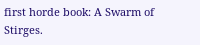first horde book: A Swarm of Stirges.